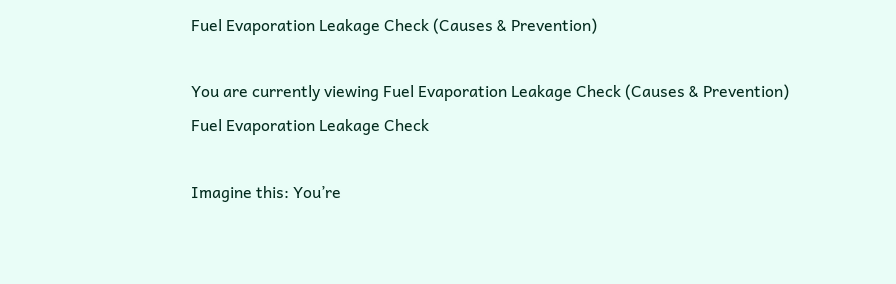Fuel Evaporation Leakage Check (Causes & Prevention)

You are currently viewing Fuel Evaporation Leakage Check (Causes & Prevention)
Fuel Evaporation Leakage Check

Imagine this: You’re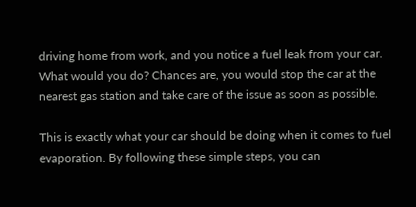driving home from work, and you notice a fuel leak from your car. What would you do? Chances are, you would stop the car at the nearest gas station and take care of the issue as soon as possible.

This is exactly what your car should be doing when it comes to fuel evaporation. By following these simple steps, you can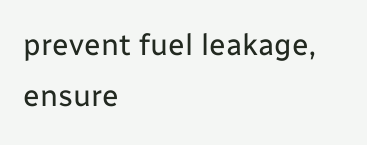prevent fuel leakage, ensure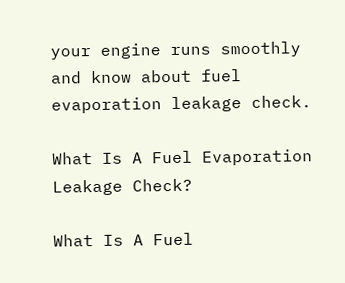your engine runs smoothly and know about fuel evaporation leakage check.

What Is A Fuel Evaporation Leakage Check?

What Is A Fuel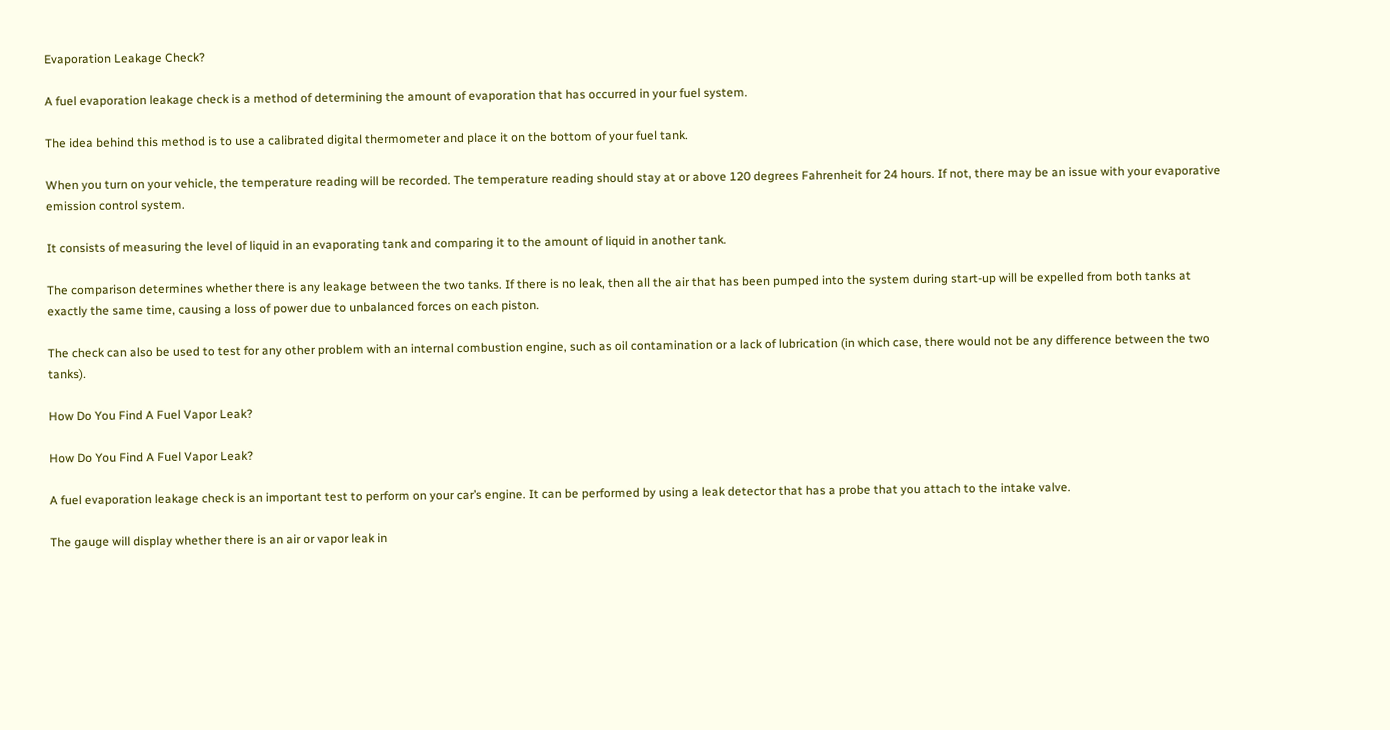Evaporation Leakage Check?

A fuel evaporation leakage check is a method of determining the amount of evaporation that has occurred in your fuel system.

The idea behind this method is to use a calibrated digital thermometer and place it on the bottom of your fuel tank.

When you turn on your vehicle, the temperature reading will be recorded. The temperature reading should stay at or above 120 degrees Fahrenheit for 24 hours. If not, there may be an issue with your evaporative emission control system.

It consists of measuring the level of liquid in an evaporating tank and comparing it to the amount of liquid in another tank.

The comparison determines whether there is any leakage between the two tanks. If there is no leak, then all the air that has been pumped into the system during start-up will be expelled from both tanks at exactly the same time, causing a loss of power due to unbalanced forces on each piston.

The check can also be used to test for any other problem with an internal combustion engine, such as oil contamination or a lack of lubrication (in which case, there would not be any difference between the two tanks).

How Do You Find A Fuel Vapor Leak?

How Do You Find A Fuel Vapor Leak?

A fuel evaporation leakage check is an important test to perform on your car’s engine. It can be performed by using a leak detector that has a probe that you attach to the intake valve.

The gauge will display whether there is an air or vapor leak in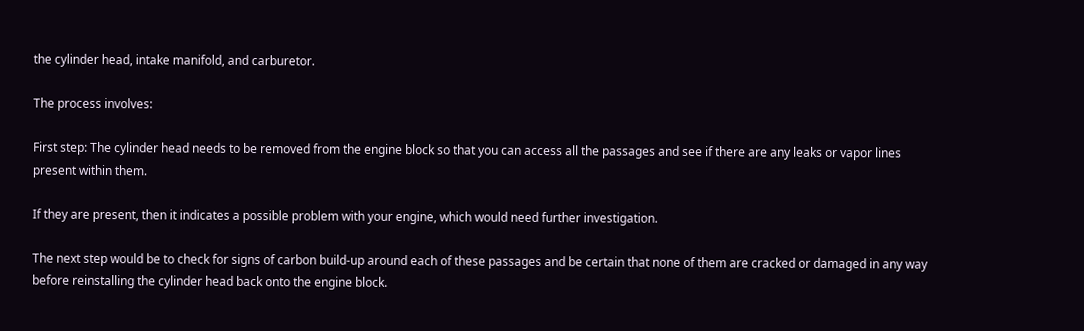the cylinder head, intake manifold, and carburetor.

The process involves:

First step: The cylinder head needs to be removed from the engine block so that you can access all the passages and see if there are any leaks or vapor lines present within them.

If they are present, then it indicates a possible problem with your engine, which would need further investigation.

The next step would be to check for signs of carbon build-up around each of these passages and be certain that none of them are cracked or damaged in any way before reinstalling the cylinder head back onto the engine block.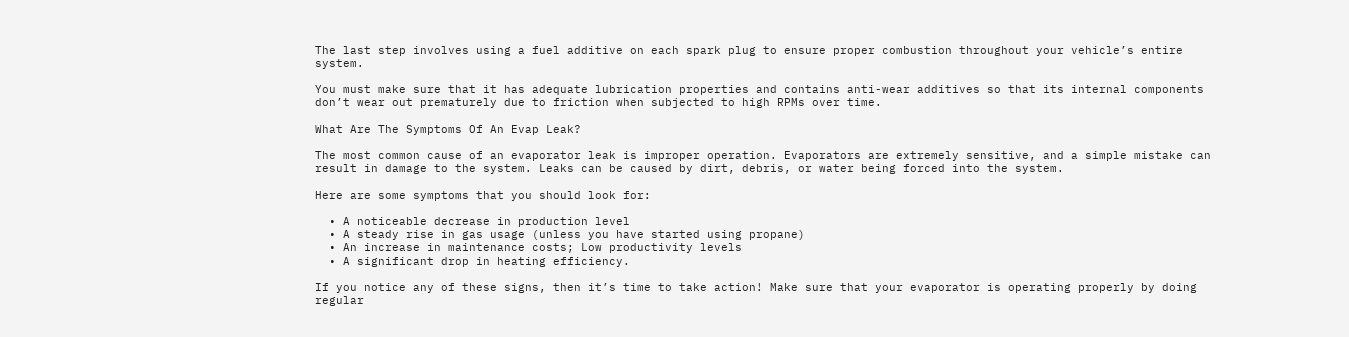The last step involves using a fuel additive on each spark plug to ensure proper combustion throughout your vehicle’s entire system.

You must make sure that it has adequate lubrication properties and contains anti-wear additives so that its internal components don’t wear out prematurely due to friction when subjected to high RPMs over time.

What Are The Symptoms Of An Evap Leak?

The most common cause of an evaporator leak is improper operation. Evaporators are extremely sensitive, and a simple mistake can result in damage to the system. Leaks can be caused by dirt, debris, or water being forced into the system.

Here are some symptoms that you should look for:

  • A noticeable decrease in production level
  • A steady rise in gas usage (unless you have started using propane)
  • An increase in maintenance costs; Low productivity levels
  • A significant drop in heating efficiency.

If you notice any of these signs, then it’s time to take action! Make sure that your evaporator is operating properly by doing regular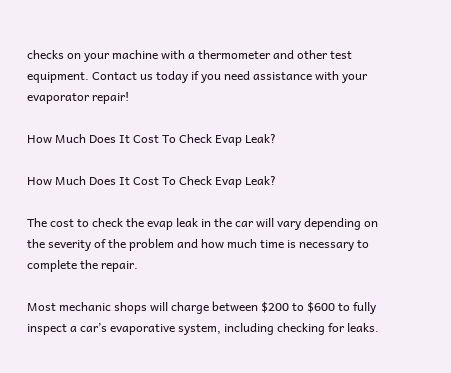checks on your machine with a thermometer and other test equipment. Contact us today if you need assistance with your evaporator repair!

How Much Does It Cost To Check Evap Leak?

How Much Does It Cost To Check Evap Leak?

The cost to check the evap leak in the car will vary depending on the severity of the problem and how much time is necessary to complete the repair.

Most mechanic shops will charge between $200 to $600 to fully inspect a car’s evaporative system, including checking for leaks.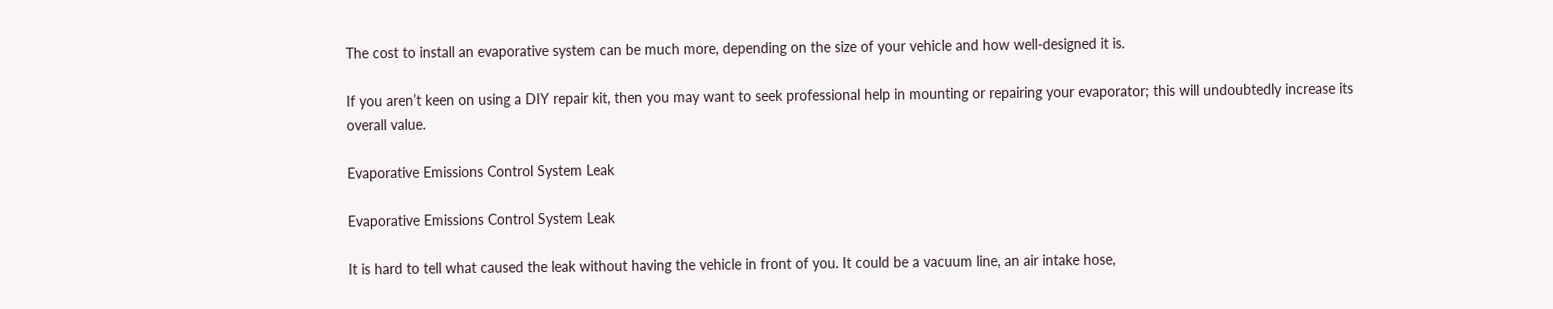The cost to install an evaporative system can be much more, depending on the size of your vehicle and how well-designed it is.

If you aren’t keen on using a DIY repair kit, then you may want to seek professional help in mounting or repairing your evaporator; this will undoubtedly increase its overall value.

Evaporative Emissions Control System Leak

Evaporative Emissions Control System Leak

It is hard to tell what caused the leak without having the vehicle in front of you. It could be a vacuum line, an air intake hose,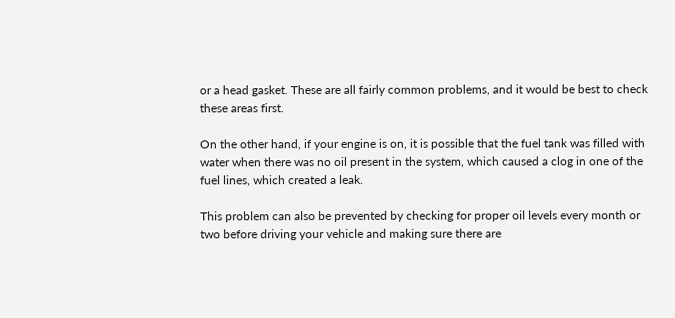or a head gasket. These are all fairly common problems, and it would be best to check these areas first.

On the other hand, if your engine is on, it is possible that the fuel tank was filled with water when there was no oil present in the system, which caused a clog in one of the fuel lines, which created a leak.

This problem can also be prevented by checking for proper oil levels every month or two before driving your vehicle and making sure there are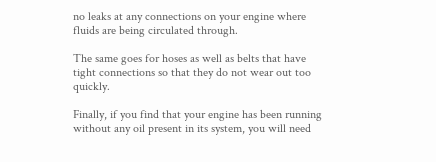no leaks at any connections on your engine where fluids are being circulated through.

The same goes for hoses as well as belts that have tight connections so that they do not wear out too quickly.

Finally, if you find that your engine has been running without any oil present in its system, you will need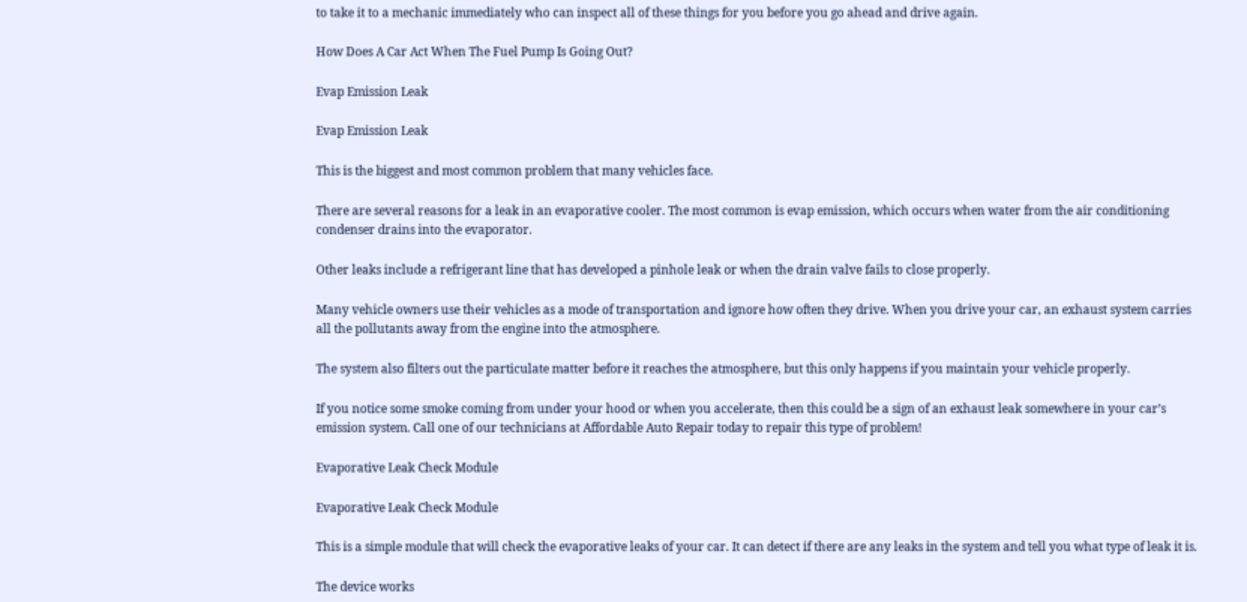to take it to a mechanic immediately who can inspect all of these things for you before you go ahead and drive again.

How Does A Car Act When The Fuel Pump Is Going Out?

Evap Emission Leak

Evap Emission Leak

This is the biggest and most common problem that many vehicles face.

There are several reasons for a leak in an evaporative cooler. The most common is evap emission, which occurs when water from the air conditioning condenser drains into the evaporator.

Other leaks include a refrigerant line that has developed a pinhole leak or when the drain valve fails to close properly.

Many vehicle owners use their vehicles as a mode of transportation and ignore how often they drive. When you drive your car, an exhaust system carries all the pollutants away from the engine into the atmosphere.

The system also filters out the particulate matter before it reaches the atmosphere, but this only happens if you maintain your vehicle properly.

If you notice some smoke coming from under your hood or when you accelerate, then this could be a sign of an exhaust leak somewhere in your car’s emission system. Call one of our technicians at Affordable Auto Repair today to repair this type of problem!

Evaporative Leak Check Module

Evaporative Leak Check Module

This is a simple module that will check the evaporative leaks of your car. It can detect if there are any leaks in the system and tell you what type of leak it is.

The device works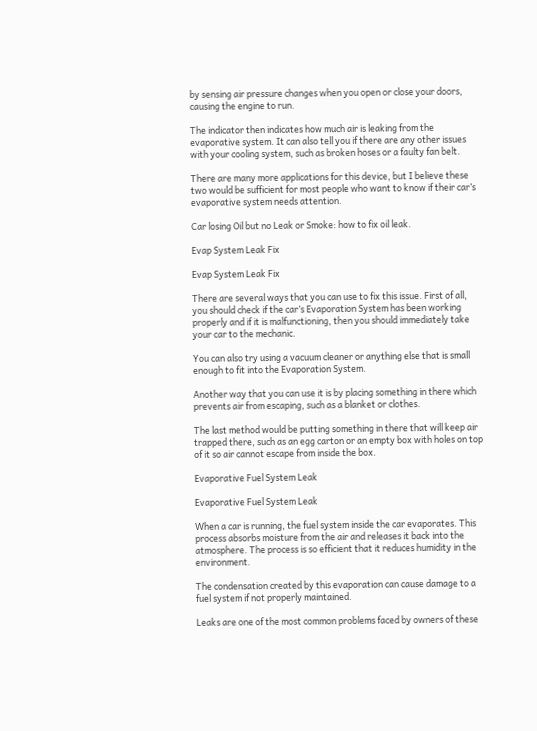by sensing air pressure changes when you open or close your doors, causing the engine to run.

The indicator then indicates how much air is leaking from the evaporative system. It can also tell you if there are any other issues with your cooling system, such as broken hoses or a faulty fan belt.

There are many more applications for this device, but I believe these two would be sufficient for most people who want to know if their car’s evaporative system needs attention.

Car losing Oil but no Leak or Smoke: how to fix oil leak.

Evap System Leak Fix

Evap System Leak Fix

There are several ways that you can use to fix this issue. First of all, you should check if the car’s Evaporation System has been working properly and if it is malfunctioning, then you should immediately take your car to the mechanic.

You can also try using a vacuum cleaner or anything else that is small enough to fit into the Evaporation System.

Another way that you can use it is by placing something in there which prevents air from escaping, such as a blanket or clothes.

The last method would be putting something in there that will keep air trapped there, such as an egg carton or an empty box with holes on top of it so air cannot escape from inside the box.

Evaporative Fuel System Leak

Evaporative Fuel System Leak

When a car is running, the fuel system inside the car evaporates. This process absorbs moisture from the air and releases it back into the atmosphere. The process is so efficient that it reduces humidity in the environment.

The condensation created by this evaporation can cause damage to a fuel system if not properly maintained.

Leaks are one of the most common problems faced by owners of these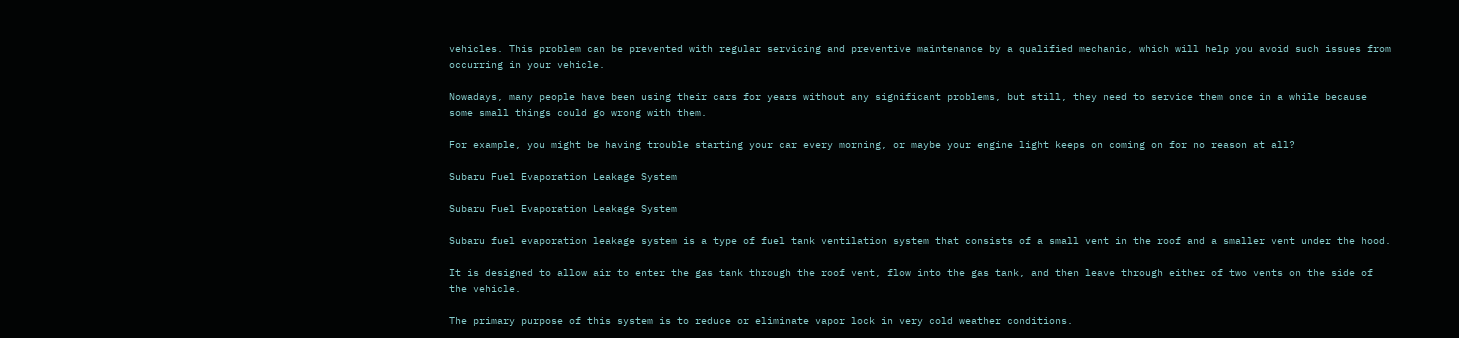vehicles. This problem can be prevented with regular servicing and preventive maintenance by a qualified mechanic, which will help you avoid such issues from occurring in your vehicle.

Nowadays, many people have been using their cars for years without any significant problems, but still, they need to service them once in a while because some small things could go wrong with them.

For example, you might be having trouble starting your car every morning, or maybe your engine light keeps on coming on for no reason at all?

Subaru Fuel Evaporation Leakage System

Subaru Fuel Evaporation Leakage System

Subaru fuel evaporation leakage system is a type of fuel tank ventilation system that consists of a small vent in the roof and a smaller vent under the hood.

It is designed to allow air to enter the gas tank through the roof vent, flow into the gas tank, and then leave through either of two vents on the side of the vehicle.

The primary purpose of this system is to reduce or eliminate vapor lock in very cold weather conditions.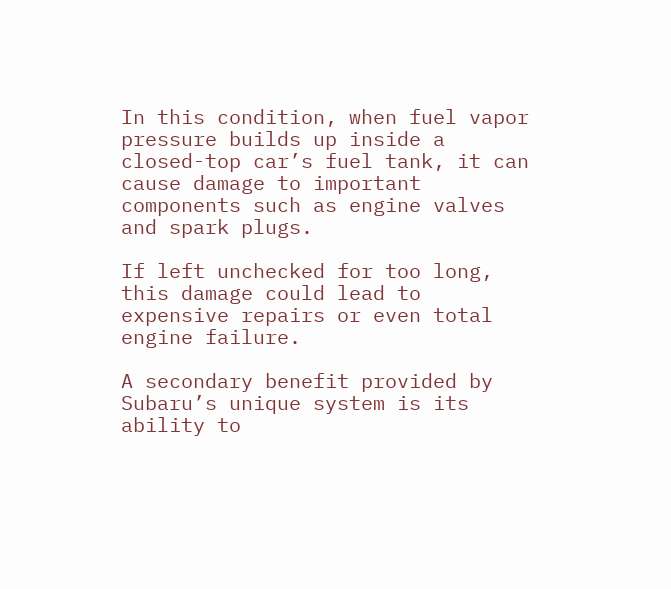In this condition, when fuel vapor pressure builds up inside a closed-top car’s fuel tank, it can cause damage to important components such as engine valves and spark plugs.

If left unchecked for too long, this damage could lead to expensive repairs or even total engine failure.

A secondary benefit provided by Subaru’s unique system is its ability to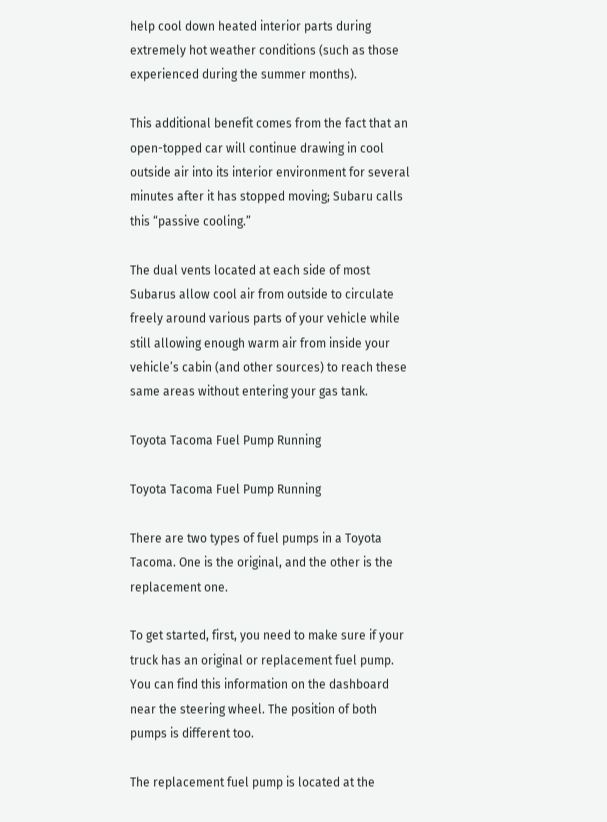help cool down heated interior parts during extremely hot weather conditions (such as those experienced during the summer months).

This additional benefit comes from the fact that an open-topped car will continue drawing in cool outside air into its interior environment for several minutes after it has stopped moving; Subaru calls this “passive cooling.”

The dual vents located at each side of most Subarus allow cool air from outside to circulate freely around various parts of your vehicle while still allowing enough warm air from inside your vehicle’s cabin (and other sources) to reach these same areas without entering your gas tank.

Toyota Tacoma Fuel Pump Running

Toyota Tacoma Fuel Pump Running

There are two types of fuel pumps in a Toyota Tacoma. One is the original, and the other is the replacement one.

To get started, first, you need to make sure if your truck has an original or replacement fuel pump. You can find this information on the dashboard near the steering wheel. The position of both pumps is different too.

The replacement fuel pump is located at the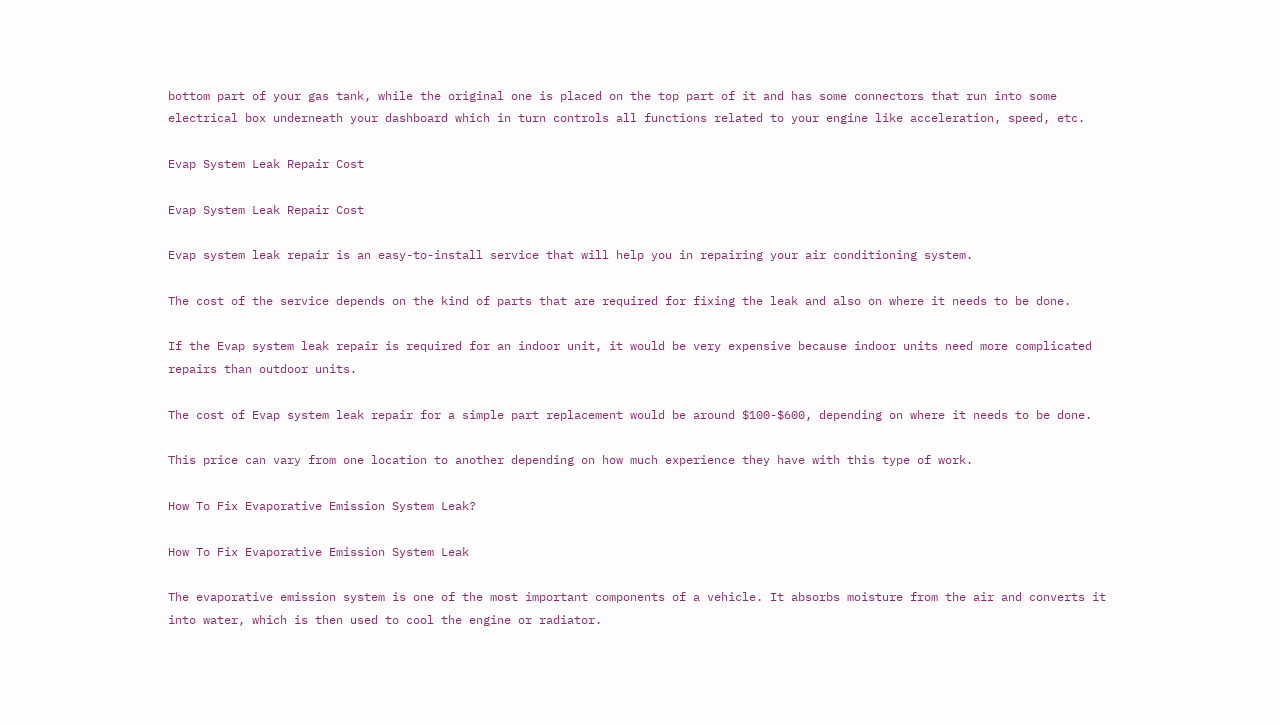bottom part of your gas tank, while the original one is placed on the top part of it and has some connectors that run into some electrical box underneath your dashboard which in turn controls all functions related to your engine like acceleration, speed, etc.

Evap System Leak Repair Cost

Evap System Leak Repair Cost

Evap system leak repair is an easy-to-install service that will help you in repairing your air conditioning system.

The cost of the service depends on the kind of parts that are required for fixing the leak and also on where it needs to be done.

If the Evap system leak repair is required for an indoor unit, it would be very expensive because indoor units need more complicated repairs than outdoor units.

The cost of Evap system leak repair for a simple part replacement would be around $100-$600, depending on where it needs to be done.

This price can vary from one location to another depending on how much experience they have with this type of work.

How To Fix Evaporative Emission System Leak?

How To Fix Evaporative Emission System Leak

The evaporative emission system is one of the most important components of a vehicle. It absorbs moisture from the air and converts it into water, which is then used to cool the engine or radiator.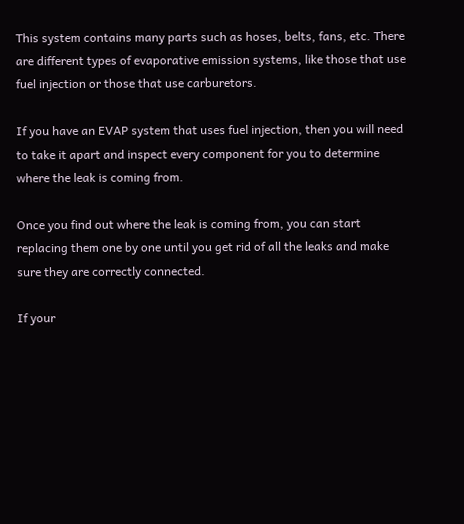This system contains many parts such as hoses, belts, fans, etc. There are different types of evaporative emission systems, like those that use fuel injection or those that use carburetors.

If you have an EVAP system that uses fuel injection, then you will need to take it apart and inspect every component for you to determine where the leak is coming from.

Once you find out where the leak is coming from, you can start replacing them one by one until you get rid of all the leaks and make sure they are correctly connected.

If your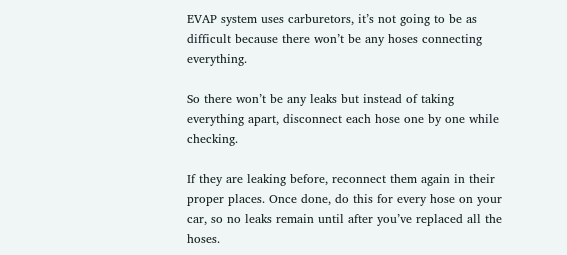EVAP system uses carburetors, it’s not going to be as difficult because there won’t be any hoses connecting everything.

So there won’t be any leaks but instead of taking everything apart, disconnect each hose one by one while checking.

If they are leaking before, reconnect them again in their proper places. Once done, do this for every hose on your car, so no leaks remain until after you’ve replaced all the hoses.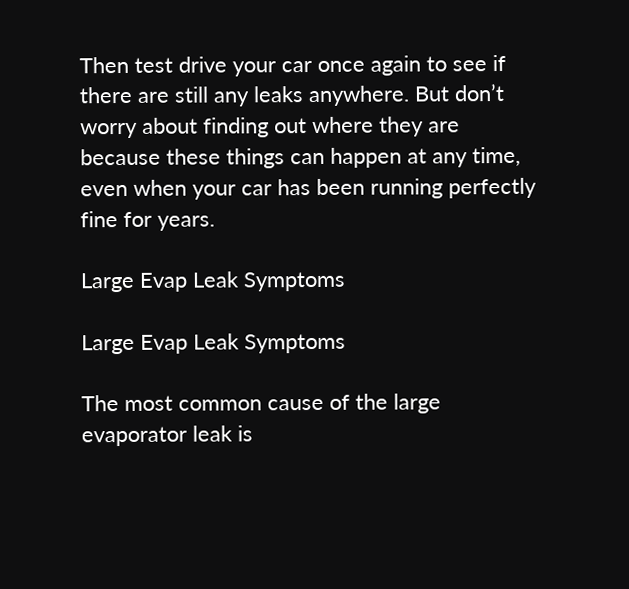Then test drive your car once again to see if there are still any leaks anywhere. But don’t worry about finding out where they are because these things can happen at any time, even when your car has been running perfectly fine for years.

Large Evap Leak Symptoms

Large Evap Leak Symptoms

The most common cause of the large evaporator leak is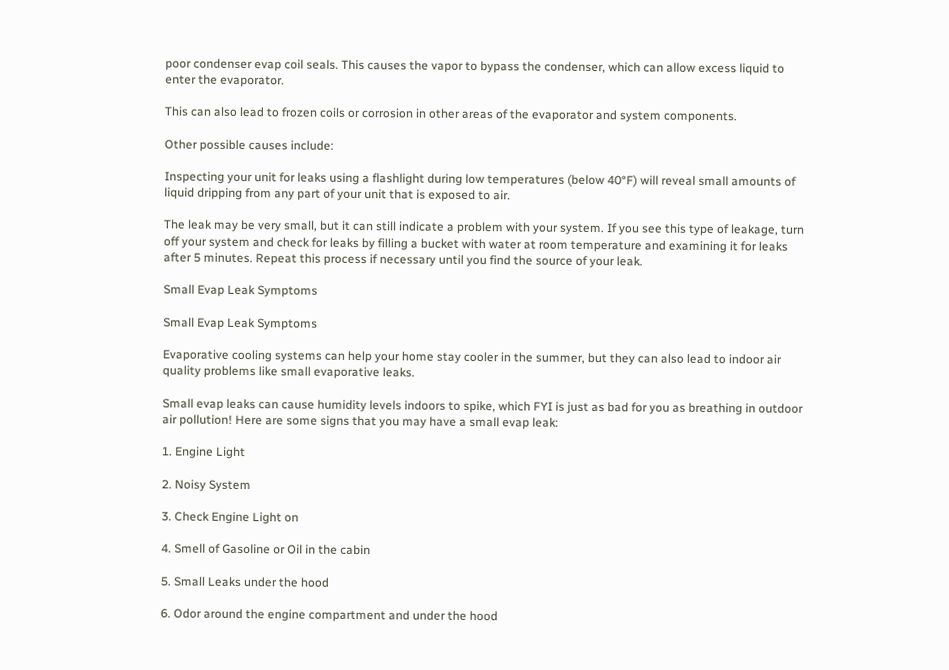poor condenser evap coil seals. This causes the vapor to bypass the condenser, which can allow excess liquid to enter the evaporator.

This can also lead to frozen coils or corrosion in other areas of the evaporator and system components.

Other possible causes include:

Inspecting your unit for leaks using a flashlight during low temperatures (below 40°F) will reveal small amounts of liquid dripping from any part of your unit that is exposed to air.

The leak may be very small, but it can still indicate a problem with your system. If you see this type of leakage, turn off your system and check for leaks by filling a bucket with water at room temperature and examining it for leaks after 5 minutes. Repeat this process if necessary until you find the source of your leak.

Small Evap Leak Symptoms

Small Evap Leak Symptoms

Evaporative cooling systems can help your home stay cooler in the summer, but they can also lead to indoor air quality problems like small evaporative leaks.

Small evap leaks can cause humidity levels indoors to spike, which FYI is just as bad for you as breathing in outdoor air pollution! Here are some signs that you may have a small evap leak:

1. Engine Light

2. Noisy System

3. Check Engine Light on

4. Smell of Gasoline or Oil in the cabin

5. Small Leaks under the hood

6. Odor around the engine compartment and under the hood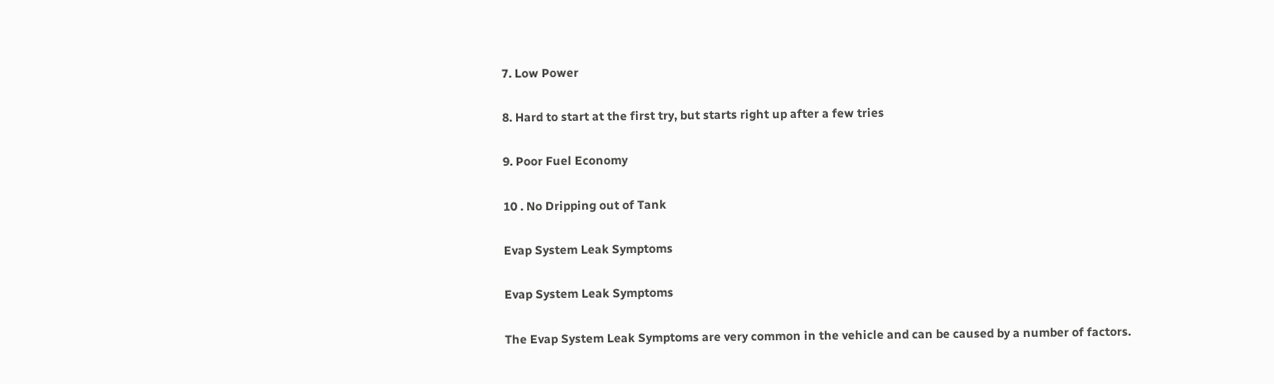7. Low Power

8. Hard to start at the first try, but starts right up after a few tries

9. Poor Fuel Economy

10 . No Dripping out of Tank

Evap System Leak Symptoms

Evap System Leak Symptoms

The Evap System Leak Symptoms are very common in the vehicle and can be caused by a number of factors.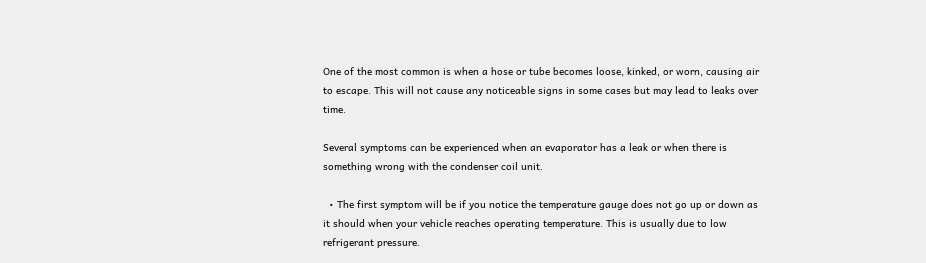One of the most common is when a hose or tube becomes loose, kinked, or worn, causing air to escape. This will not cause any noticeable signs in some cases but may lead to leaks over time.

Several symptoms can be experienced when an evaporator has a leak or when there is something wrong with the condenser coil unit.

  • The first symptom will be if you notice the temperature gauge does not go up or down as it should when your vehicle reaches operating temperature. This is usually due to low refrigerant pressure.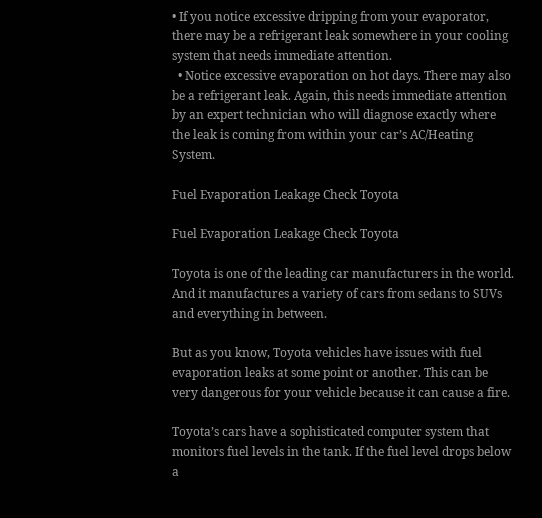• If you notice excessive dripping from your evaporator, there may be a refrigerant leak somewhere in your cooling system that needs immediate attention.
  • Notice excessive evaporation on hot days. There may also be a refrigerant leak. Again, this needs immediate attention by an expert technician who will diagnose exactly where the leak is coming from within your car’s AC/Heating System.

Fuel Evaporation Leakage Check Toyota

Fuel Evaporation Leakage Check Toyota

Toyota is one of the leading car manufacturers in the world. And it manufactures a variety of cars from sedans to SUVs and everything in between.

But as you know, Toyota vehicles have issues with fuel evaporation leaks at some point or another. This can be very dangerous for your vehicle because it can cause a fire.

Toyota’s cars have a sophisticated computer system that monitors fuel levels in the tank. If the fuel level drops below a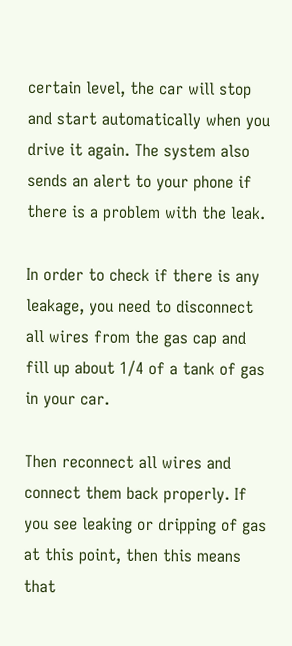certain level, the car will stop and start automatically when you drive it again. The system also sends an alert to your phone if there is a problem with the leak.

In order to check if there is any leakage, you need to disconnect all wires from the gas cap and fill up about 1/4 of a tank of gas in your car.

Then reconnect all wires and connect them back properly. If you see leaking or dripping of gas at this point, then this means that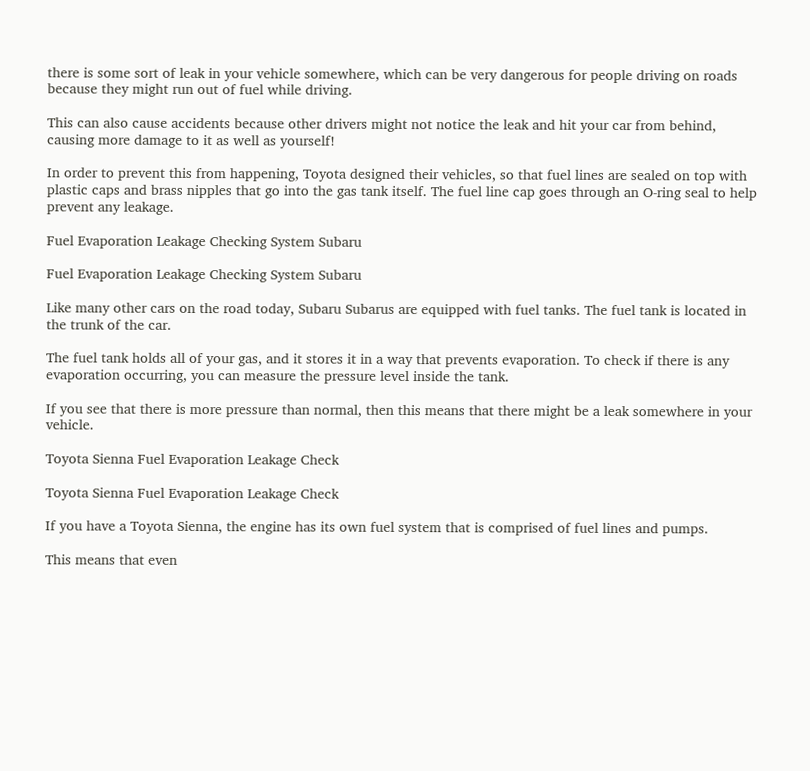there is some sort of leak in your vehicle somewhere, which can be very dangerous for people driving on roads because they might run out of fuel while driving.

This can also cause accidents because other drivers might not notice the leak and hit your car from behind, causing more damage to it as well as yourself!

In order to prevent this from happening, Toyota designed their vehicles, so that fuel lines are sealed on top with plastic caps and brass nipples that go into the gas tank itself. The fuel line cap goes through an O-ring seal to help prevent any leakage.

Fuel Evaporation Leakage Checking System Subaru

Fuel Evaporation Leakage Checking System Subaru

Like many other cars on the road today, Subaru Subarus are equipped with fuel tanks. The fuel tank is located in the trunk of the car.

The fuel tank holds all of your gas, and it stores it in a way that prevents evaporation. To check if there is any evaporation occurring, you can measure the pressure level inside the tank.

If you see that there is more pressure than normal, then this means that there might be a leak somewhere in your vehicle.

Toyota Sienna Fuel Evaporation Leakage Check

Toyota Sienna Fuel Evaporation Leakage Check

If you have a Toyota Sienna, the engine has its own fuel system that is comprised of fuel lines and pumps.

This means that even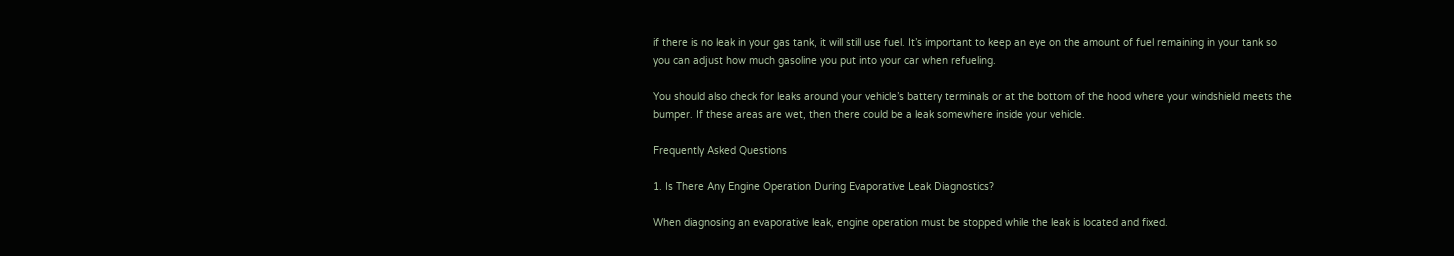if there is no leak in your gas tank, it will still use fuel. It’s important to keep an eye on the amount of fuel remaining in your tank so you can adjust how much gasoline you put into your car when refueling.

You should also check for leaks around your vehicle’s battery terminals or at the bottom of the hood where your windshield meets the bumper. If these areas are wet, then there could be a leak somewhere inside your vehicle.

Frequently Asked Questions

1. Is There Any Engine Operation During Evaporative Leak Diagnostics?

When diagnosing an evaporative leak, engine operation must be stopped while the leak is located and fixed.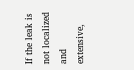If the leak is not localized and extensive,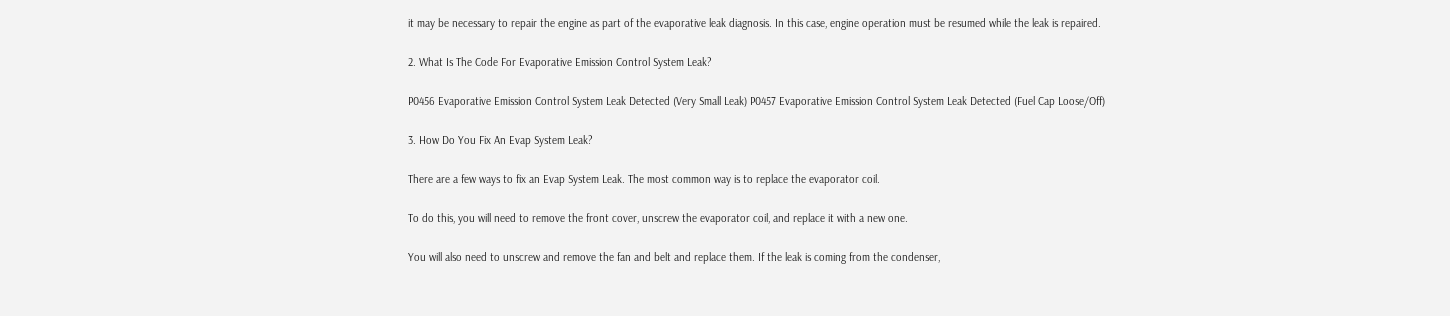it may be necessary to repair the engine as part of the evaporative leak diagnosis. In this case, engine operation must be resumed while the leak is repaired.

2. What Is The Code For Evaporative Emission Control System Leak?

P0456 Evaporative Emission Control System Leak Detected (Very Small Leak) P0457 Evaporative Emission Control System Leak Detected (Fuel Cap Loose/Off)

3. How Do You Fix An Evap System Leak?

There are a few ways to fix an Evap System Leak. The most common way is to replace the evaporator coil.

To do this, you will need to remove the front cover, unscrew the evaporator coil, and replace it with a new one.

You will also need to unscrew and remove the fan and belt and replace them. If the leak is coming from the condenser,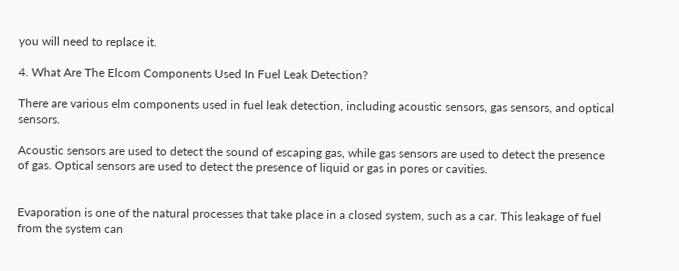you will need to replace it.

4. What Are The Elcom Components Used In Fuel Leak Detection?

There are various elm components used in fuel leak detection, including acoustic sensors, gas sensors, and optical sensors.

Acoustic sensors are used to detect the sound of escaping gas, while gas sensors are used to detect the presence of gas. Optical sensors are used to detect the presence of liquid or gas in pores or cavities.


Evaporation is one of the natural processes that take place in a closed system, such as a car. This leakage of fuel from the system can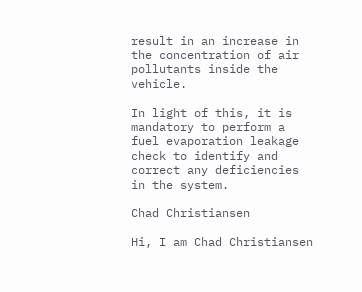result in an increase in the concentration of air pollutants inside the vehicle.

In light of this, it is mandatory to perform a fuel evaporation leakage check to identify and correct any deficiencies in the system.

Chad Christiansen

Hi, I am Chad Christiansen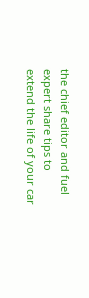the chief editor and fuel expert share tips to extend the life of your car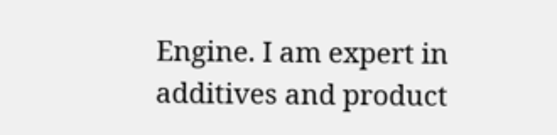Engine. I am expert in additives and product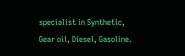specialist in Synthetic, Gear oil, Diesel, Gasoline.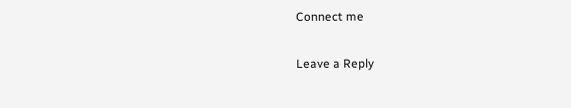Connect me

Leave a Reply